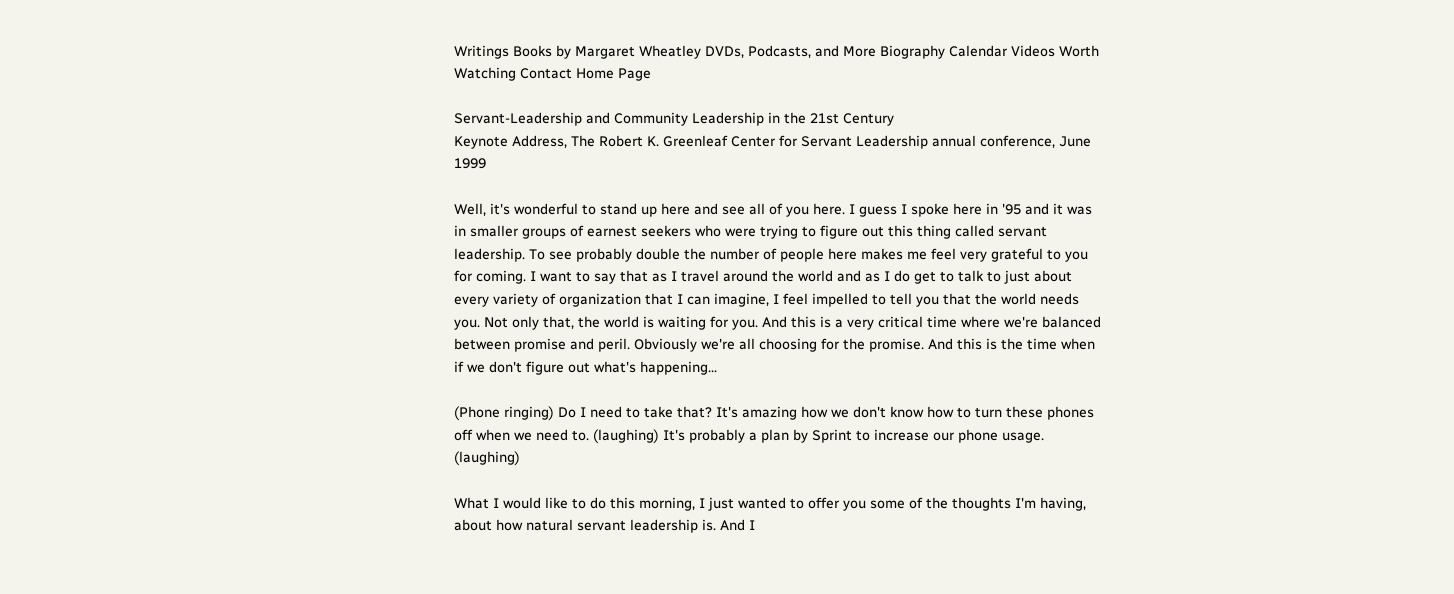Writings Books by Margaret Wheatley DVDs, Podcasts, and More Biography Calendar Videos Worth Watching Contact Home Page

Servant-Leadership and Community Leadership in the 21st Century
Keynote Address, The Robert K. Greenleaf Center for Servant Leadership annual conference, June 1999

Well, it's wonderful to stand up here and see all of you here. I guess I spoke here in '95 and it was in smaller groups of earnest seekers who were trying to figure out this thing called servant leadership. To see probably double the number of people here makes me feel very grateful to you for coming. I want to say that as I travel around the world and as I do get to talk to just about every variety of organization that I can imagine, I feel impelled to tell you that the world needs you. Not only that, the world is waiting for you. And this is a very critical time where we're balanced between promise and peril. Obviously we're all choosing for the promise. And this is the time when if we don't figure out what's happening...

(Phone ringing) Do I need to take that? It's amazing how we don't know how to turn these phones off when we need to. (laughing) It's probably a plan by Sprint to increase our phone usage. (laughing)

What I would like to do this morning, I just wanted to offer you some of the thoughts I'm having, about how natural servant leadership is. And I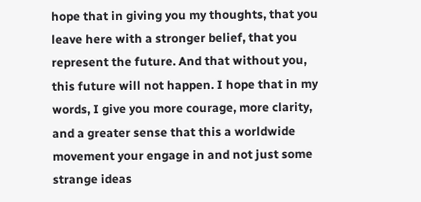hope that in giving you my thoughts, that you leave here with a stronger belief, that you represent the future. And that without you, this future will not happen. I hope that in my words, I give you more courage, more clarity, and a greater sense that this a worldwide movement your engage in and not just some strange ideas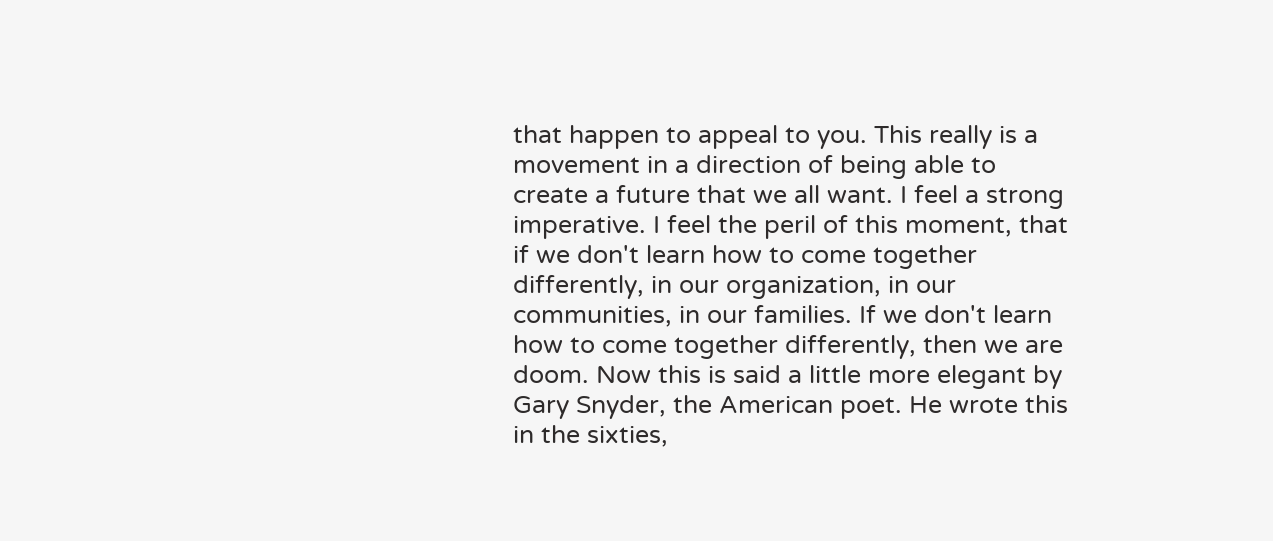that happen to appeal to you. This really is a movement in a direction of being able to create a future that we all want. I feel a strong imperative. I feel the peril of this moment, that if we don't learn how to come together differently, in our organization, in our communities, in our families. If we don't learn how to come together differently, then we are doom. Now this is said a little more elegant by Gary Snyder, the American poet. He wrote this in the sixties,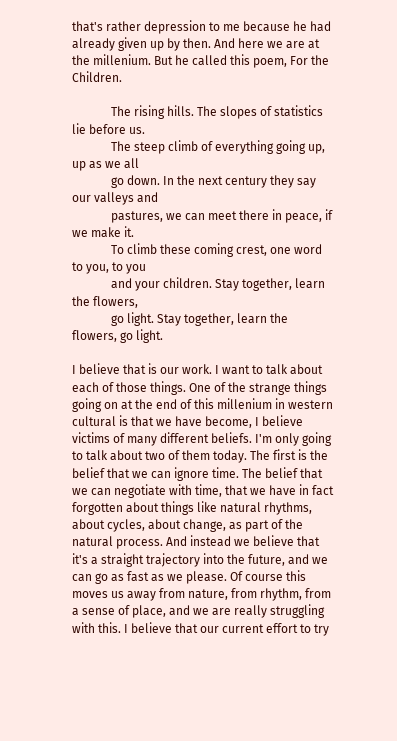that's rather depression to me because he had already given up by then. And here we are at the millenium. But he called this poem, For the Children.

             The rising hills. The slopes of statistics lie before us.
             The steep climb of everything going up, up as we all
             go down. In the next century they say our valleys and
             pastures, we can meet there in peace, if we make it.
             To climb these coming crest, one word to you, to you
             and your children. Stay together, learn the flowers,
             go light. Stay together, learn the flowers, go light.

I believe that is our work. I want to talk about each of those things. One of the strange things going on at the end of this millenium in western cultural is that we have become, I believe victims of many different beliefs. I'm only going to talk about two of them today. The first is the belief that we can ignore time. The belief that we can negotiate with time, that we have in fact forgotten about things like natural rhythms, about cycles, about change, as part of the natural process. And instead we believe that it's a straight trajectory into the future, and we can go as fast as we please. Of course this moves us away from nature, from rhythm, from a sense of place, and we are really struggling with this. I believe that our current effort to try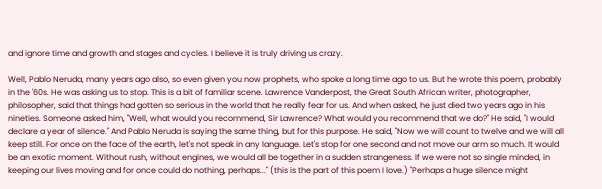and ignore time and growth and stages and cycles. I believe it is truly driving us crazy.

Well, Pablo Neruda, many years ago also, so even given you now prophets, who spoke a long time ago to us. But he wrote this poem, probably in the '60s. He was asking us to stop. This is a bit of familiar scene. Lawrence Vanderpost, the Great South African writer, photographer, philosopher, said that things had gotten so serious in the world that he really fear for us. And when asked, he just died two years ago in his nineties. Someone asked him, "Well, what would you recommend, Sir Lawrence? What would you recommend that we do?" He said, "I would declare a year of silence." And Pablo Neruda is saying the same thing, but for this purpose. He said, "Now we will count to twelve and we will all keep still. For once on the face of the earth, let's not speak in any language. Let's stop for one second and not move our arm so much. It would be an exotic moment. Without rush, without engines, we would all be together in a sudden strangeness. If we were not so single minded, in keeping our lives moving and for once could do nothing, perhaps..." (this is the part of this poem I love.) "Perhaps a huge silence might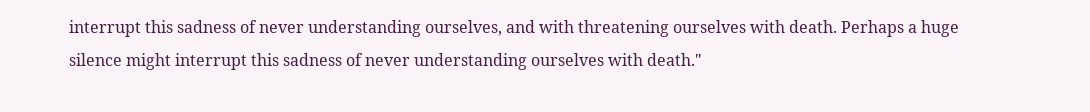interrupt this sadness of never understanding ourselves, and with threatening ourselves with death. Perhaps a huge silence might interrupt this sadness of never understanding ourselves with death."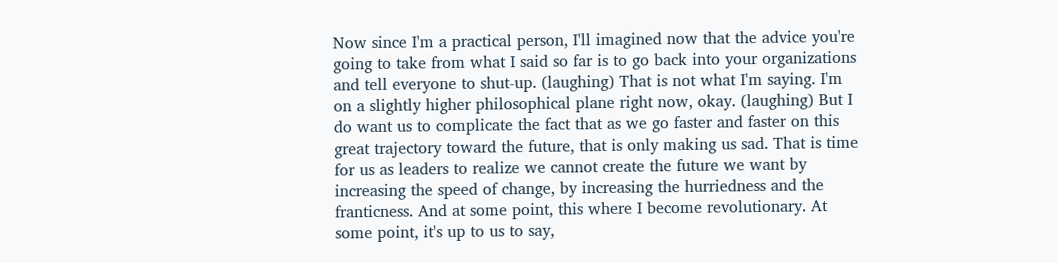Now since I'm a practical person, I'll imagined now that the advice you're going to take from what I said so far is to go back into your organizations and tell everyone to shut-up. (laughing) That is not what I'm saying. I'm on a slightly higher philosophical plane right now, okay. (laughing) But I do want us to complicate the fact that as we go faster and faster on this great trajectory toward the future, that is only making us sad. That is time for us as leaders to realize we cannot create the future we want by increasing the speed of change, by increasing the hurriedness and the franticness. And at some point, this where I become revolutionary. At some point, it's up to us to say,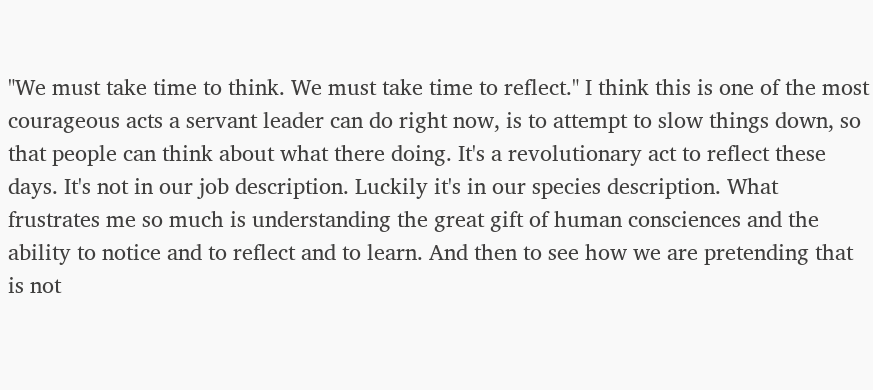"We must take time to think. We must take time to reflect." I think this is one of the most courageous acts a servant leader can do right now, is to attempt to slow things down, so that people can think about what there doing. It's a revolutionary act to reflect these days. It's not in our job description. Luckily it's in our species description. What frustrates me so much is understanding the great gift of human consciences and the ability to notice and to reflect and to learn. And then to see how we are pretending that is not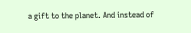a gift to the planet. And instead of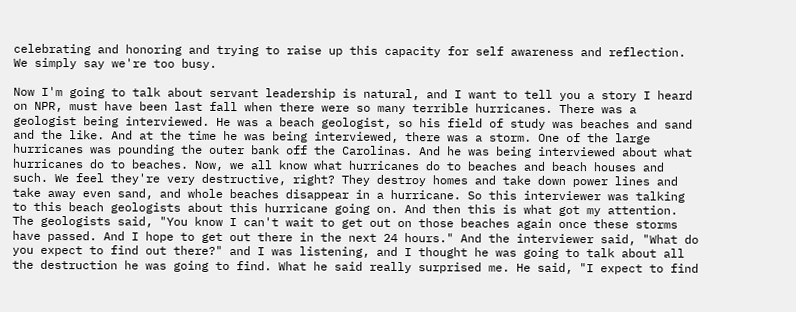celebrating and honoring and trying to raise up this capacity for self awareness and reflection. We simply say we're too busy.

Now I'm going to talk about servant leadership is natural, and I want to tell you a story I heard on NPR, must have been last fall when there were so many terrible hurricanes. There was a geologist being interviewed. He was a beach geologist, so his field of study was beaches and sand and the like. And at the time he was being interviewed, there was a storm. One of the large hurricanes was pounding the outer bank off the Carolinas. And he was being interviewed about what hurricanes do to beaches. Now, we all know what hurricanes do to beaches and beach houses and such. We feel they're very destructive, right? They destroy homes and take down power lines and take away even sand, and whole beaches disappear in a hurricane. So this interviewer was talking to this beach geologists about this hurricane going on. And then this is what got my attention. The geologists said, "You know I can't wait to get out on those beaches again once these storms have passed. And I hope to get out there in the next 24 hours." And the interviewer said, "What do you expect to find out there?" and I was listening, and I thought he was going to talk about all the destruction he was going to find. What he said really surprised me. He said, "I expect to find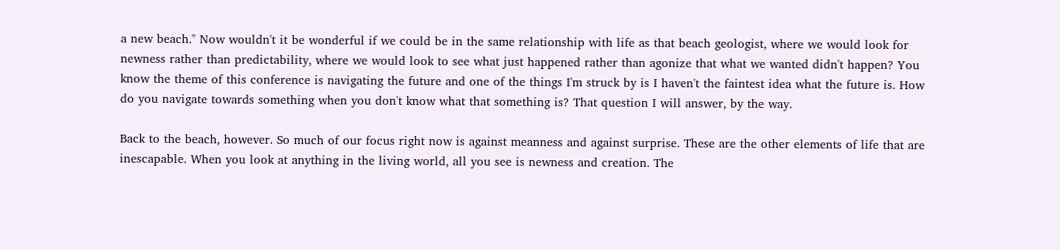a new beach." Now wouldn't it be wonderful if we could be in the same relationship with life as that beach geologist, where we would look for newness rather than predictability, where we would look to see what just happened rather than agonize that what we wanted didn't happen? You know the theme of this conference is navigating the future and one of the things I'm struck by is I haven't the faintest idea what the future is. How do you navigate towards something when you don't know what that something is? That question I will answer, by the way.

Back to the beach, however. So much of our focus right now is against meanness and against surprise. These are the other elements of life that are inescapable. When you look at anything in the living world, all you see is newness and creation. The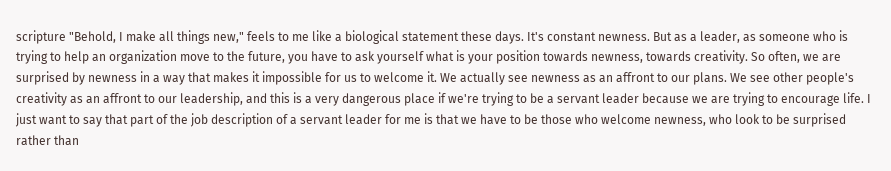scripture "Behold, I make all things new," feels to me like a biological statement these days. It's constant newness. But as a leader, as someone who is trying to help an organization move to the future, you have to ask yourself what is your position towards newness, towards creativity. So often, we are surprised by newness in a way that makes it impossible for us to welcome it. We actually see newness as an affront to our plans. We see other people's creativity as an affront to our leadership, and this is a very dangerous place if we're trying to be a servant leader because we are trying to encourage life. I just want to say that part of the job description of a servant leader for me is that we have to be those who welcome newness, who look to be surprised rather than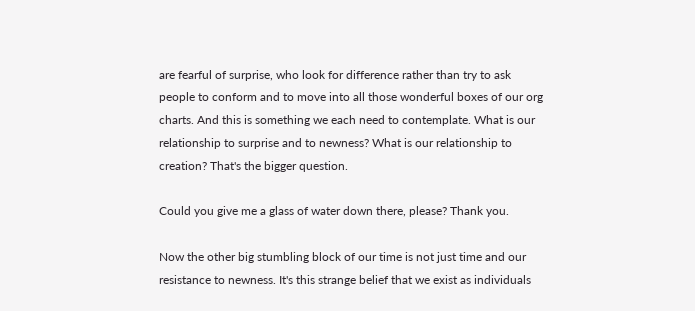are fearful of surprise, who look for difference rather than try to ask people to conform and to move into all those wonderful boxes of our org charts. And this is something we each need to contemplate. What is our relationship to surprise and to newness? What is our relationship to creation? That's the bigger question.

Could you give me a glass of water down there, please? Thank you.

Now the other big stumbling block of our time is not just time and our resistance to newness. It's this strange belief that we exist as individuals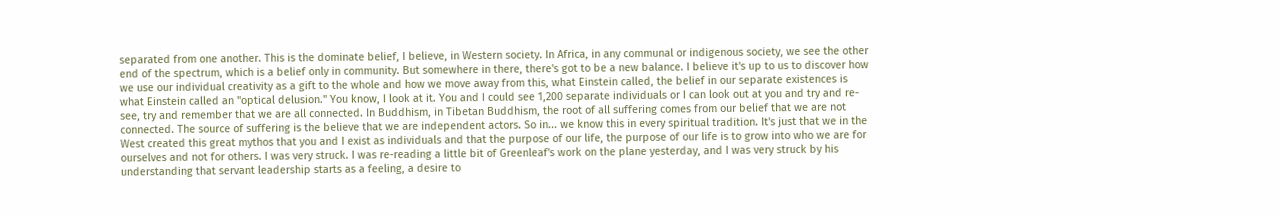separated from one another. This is the dominate belief, I believe, in Western society. In Africa, in any communal or indigenous society, we see the other end of the spectrum, which is a belief only in community. But somewhere in there, there's got to be a new balance. I believe it's up to us to discover how we use our individual creativity as a gift to the whole and how we move away from this, what Einstein called, the belief in our separate existences is what Einstein called an "optical delusion." You know, I look at it. You and I could see 1,200 separate individuals or I can look out at you and try and re-see, try and remember that we are all connected. In Buddhism, in Tibetan Buddhism, the root of all suffering comes from our belief that we are not connected. The source of suffering is the believe that we are independent actors. So in... we know this in every spiritual tradition. It's just that we in the West created this great mythos that you and I exist as individuals and that the purpose of our life, the purpose of our life is to grow into who we are for ourselves and not for others. I was very struck. I was re-reading a little bit of Greenleaf's work on the plane yesterday, and I was very struck by his understanding that servant leadership starts as a feeling, a desire to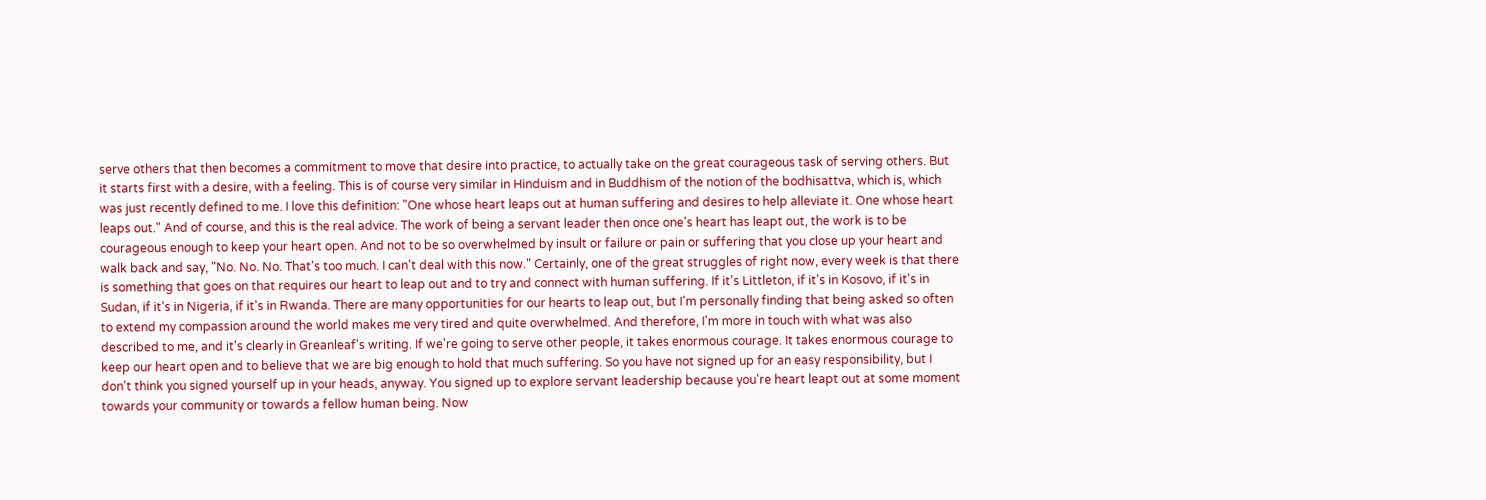serve others that then becomes a commitment to move that desire into practice, to actually take on the great courageous task of serving others. But it starts first with a desire, with a feeling. This is of course very similar in Hinduism and in Buddhism of the notion of the bodhisattva, which is, which was just recently defined to me. I love this definition: "One whose heart leaps out at human suffering and desires to help alleviate it. One whose heart leaps out." And of course, and this is the real advice. The work of being a servant leader then once one's heart has leapt out, the work is to be courageous enough to keep your heart open. And not to be so overwhelmed by insult or failure or pain or suffering that you close up your heart and walk back and say, "No. No. No. That's too much. I can't deal with this now." Certainly, one of the great struggles of right now, every week is that there is something that goes on that requires our heart to leap out and to try and connect with human suffering. If it's Littleton, if it's in Kosovo, if it's in Sudan, if it's in Nigeria, if it's in Rwanda. There are many opportunities for our hearts to leap out, but I'm personally finding that being asked so often to extend my compassion around the world makes me very tired and quite overwhelmed. And therefore, I'm more in touch with what was also described to me, and it's clearly in Greanleaf's writing. If we're going to serve other people, it takes enormous courage. It takes enormous courage to keep our heart open and to believe that we are big enough to hold that much suffering. So you have not signed up for an easy responsibility, but I don't think you signed yourself up in your heads, anyway. You signed up to explore servant leadership because you're heart leapt out at some moment towards your community or towards a fellow human being. Now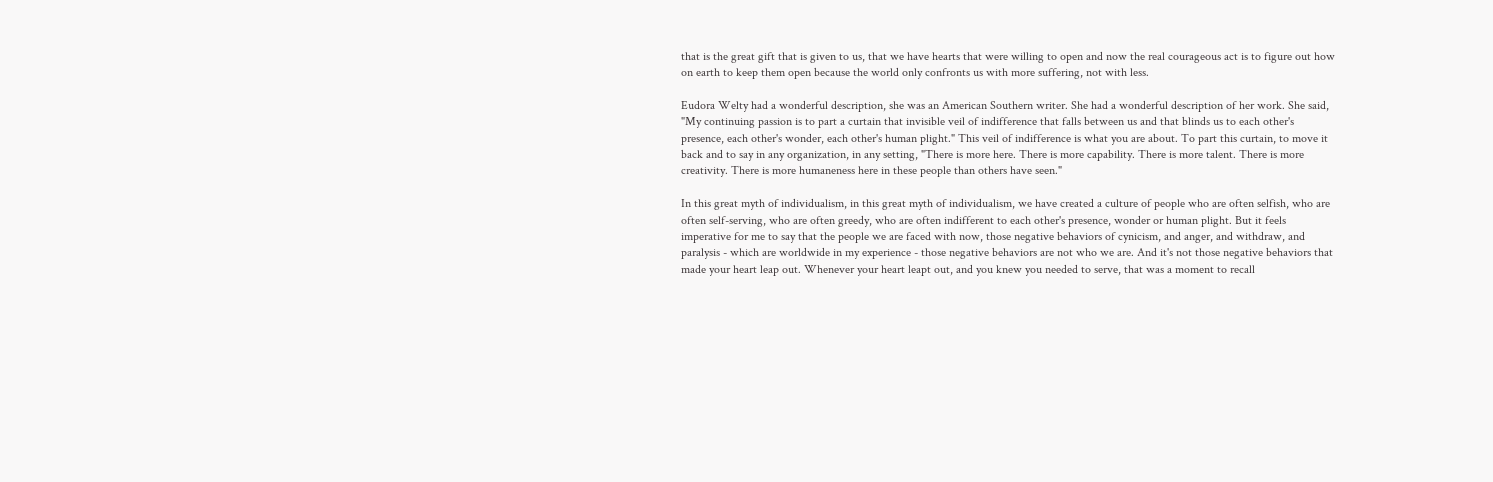that is the great gift that is given to us, that we have hearts that were willing to open and now the real courageous act is to figure out how on earth to keep them open because the world only confronts us with more suffering, not with less.

Eudora Welty had a wonderful description, she was an American Southern writer. She had a wonderful description of her work. She said, "My continuing passion is to part a curtain that invisible veil of indifference that falls between us and that blinds us to each other's presence, each other's wonder, each other's human plight." This veil of indifference is what you are about. To part this curtain, to move it back and to say in any organization, in any setting, "There is more here. There is more capability. There is more talent. There is more creativity. There is more humaneness here in these people than others have seen."

In this great myth of individualism, in this great myth of individualism, we have created a culture of people who are often selfish, who are often self-serving, who are often greedy, who are often indifferent to each other's presence, wonder or human plight. But it feels imperative for me to say that the people we are faced with now, those negative behaviors of cynicism, and anger, and withdraw, and paralysis - which are worldwide in my experience - those negative behaviors are not who we are. And it's not those negative behaviors that made your heart leap out. Whenever your heart leapt out, and you knew you needed to serve, that was a moment to recall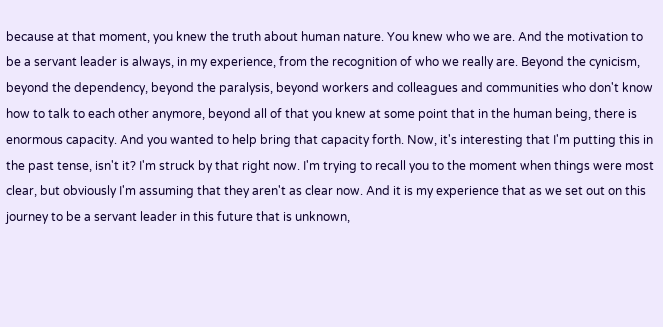because at that moment, you knew the truth about human nature. You knew who we are. And the motivation to be a servant leader is always, in my experience, from the recognition of who we really are. Beyond the cynicism, beyond the dependency, beyond the paralysis, beyond workers and colleagues and communities who don't know how to talk to each other anymore, beyond all of that you knew at some point that in the human being, there is enormous capacity. And you wanted to help bring that capacity forth. Now, it's interesting that I'm putting this in the past tense, isn't it? I'm struck by that right now. I'm trying to recall you to the moment when things were most clear, but obviously I'm assuming that they aren't as clear now. And it is my experience that as we set out on this journey to be a servant leader in this future that is unknown,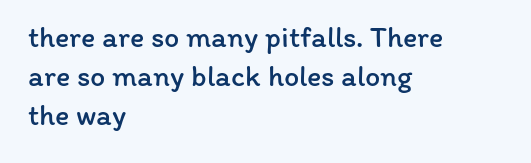there are so many pitfalls. There are so many black holes along the way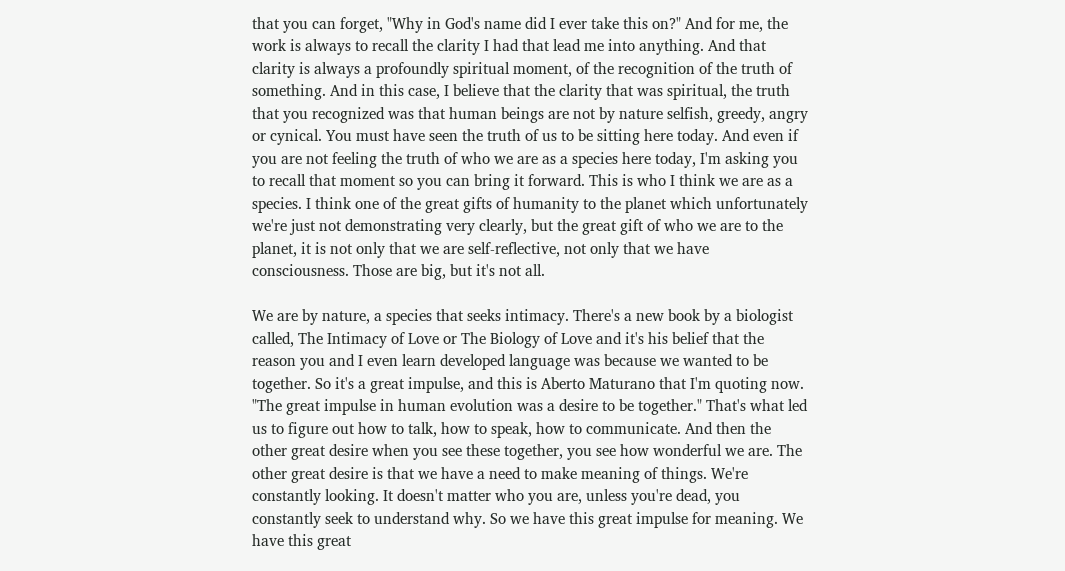that you can forget, "Why in God's name did I ever take this on?" And for me, the work is always to recall the clarity I had that lead me into anything. And that clarity is always a profoundly spiritual moment, of the recognition of the truth of something. And in this case, I believe that the clarity that was spiritual, the truth that you recognized was that human beings are not by nature selfish, greedy, angry or cynical. You must have seen the truth of us to be sitting here today. And even if you are not feeling the truth of who we are as a species here today, I'm asking you to recall that moment so you can bring it forward. This is who I think we are as a species. I think one of the great gifts of humanity to the planet which unfortunately we're just not demonstrating very clearly, but the great gift of who we are to the planet, it is not only that we are self-reflective, not only that we have consciousness. Those are big, but it's not all.

We are by nature, a species that seeks intimacy. There's a new book by a biologist called, The Intimacy of Love or The Biology of Love and it's his belief that the reason you and I even learn developed language was because we wanted to be together. So it's a great impulse, and this is Aberto Maturano that I'm quoting now. "The great impulse in human evolution was a desire to be together." That's what led us to figure out how to talk, how to speak, how to communicate. And then the other great desire when you see these together, you see how wonderful we are. The other great desire is that we have a need to make meaning of things. We're constantly looking. It doesn't matter who you are, unless you're dead, you constantly seek to understand why. So we have this great impulse for meaning. We have this great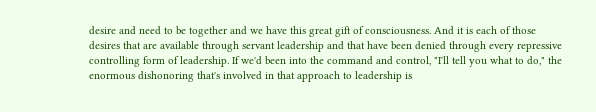desire and need to be together and we have this great gift of consciousness. And it is each of those desires that are available through servant leadership and that have been denied through every repressive controlling form of leadership. If we'd been into the command and control, "I'll tell you what to do," the enormous dishonoring that's involved in that approach to leadership is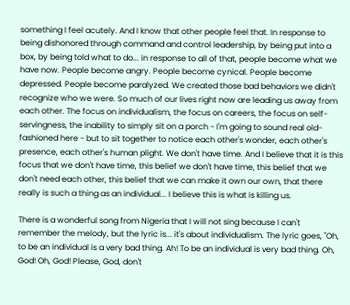something I feel acutely. And I know that other people feel that. In response to being dishonored through command and control leadership, by being put into a box, by being told what to do... in response to all of that, people become what we have now. People become angry. People become cynical. People become depressed. People become paralyzed. We created those bad behaviors we didn't recognize who we were. So much of our lives right now are leading us away from each other. The focus on individualism, the focus on careers, the focus on self-servingness, the inability to simply sit on a porch - I'm going to sound real old-fashioned here - but to sit together to notice each other's wonder, each other's presence, each other's human plight. We don't have time. And I believe that it is this focus that we don't have time, this belief we don't have time, this belief that we don't need each other, this belief that we can make it own our own, that there really is such a thing as an individual... I believe this is what is killing us.

There is a wonderful song from Nigeria that I will not sing because I can't remember the melody, but the lyric is... it's about individualism. The lyric goes, "Oh, to be an individual is a very bad thing. Ah! To be an individual is very bad thing. Oh, God! Oh, God! Please, God, don't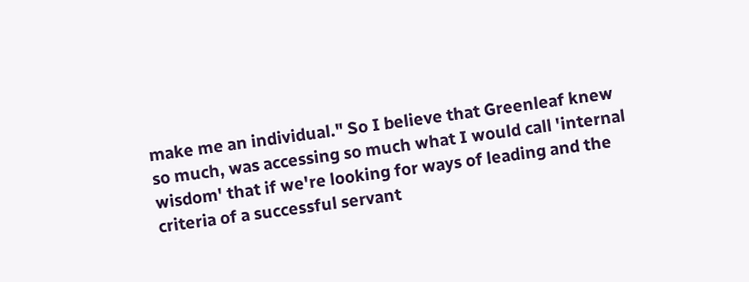make me an individual." So I believe that Greenleaf knew so much, was accessing so much what I would call 'internal wisdom' that if we're looking for ways of leading and the criteria of a successful servant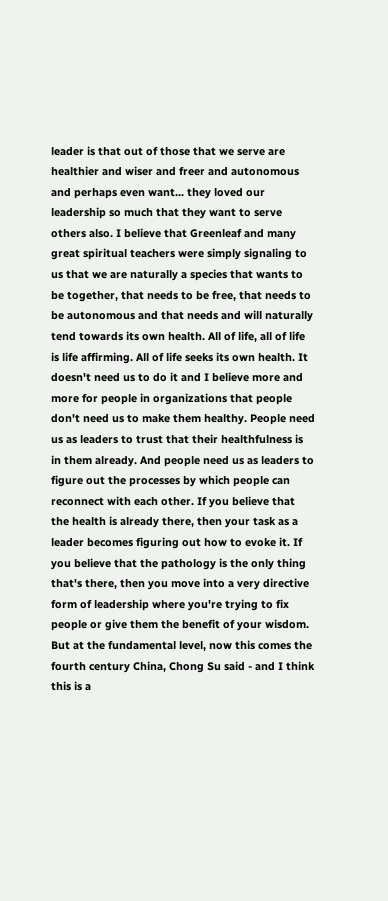leader is that out of those that we serve are healthier and wiser and freer and autonomous and perhaps even want... they loved our leadership so much that they want to serve others also. I believe that Greenleaf and many great spiritual teachers were simply signaling to us that we are naturally a species that wants to be together, that needs to be free, that needs to be autonomous and that needs and will naturally tend towards its own health. All of life, all of life is life affirming. All of life seeks its own health. It doesn't need us to do it and I believe more and more for people in organizations that people don't need us to make them healthy. People need us as leaders to trust that their healthfulness is in them already. And people need us as leaders to figure out the processes by which people can reconnect with each other. If you believe that the health is already there, then your task as a leader becomes figuring out how to evoke it. If you believe that the pathology is the only thing that's there, then you move into a very directive form of leadership where you're trying to fix people or give them the benefit of your wisdom. But at the fundamental level, now this comes the fourth century China, Chong Su said - and I think this is a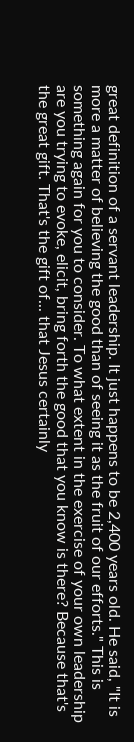great definition of a servant leadership. It just happens to be 2,400 years old. He said, "It is more a matter of believing the good than of seeing it as the fruit of our efforts." This is something again for you to consider. To what extent in the exercise of your own leadership are you trying to evoke, elicit, bring forth the good that you know is there? Because that's the great gift. That's the gift of... that Jesus certainly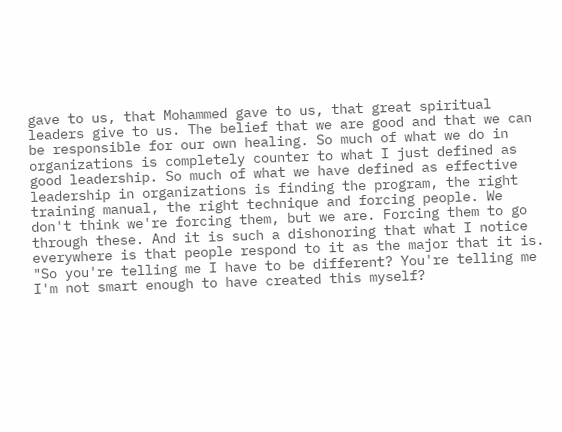gave to us, that Mohammed gave to us, that great spiritual leaders give to us. The belief that we are good and that we can be responsible for our own healing. So much of what we do in organizations is completely counter to what I just defined as good leadership. So much of what we have defined as effective leadership in organizations is finding the program, the right training manual, the right technique and forcing people. We don't think we're forcing them, but we are. Forcing them to go through these. And it is such a dishonoring that what I notice everywhere is that people respond to it as the major that it is. "So you're telling me I have to be different? You're telling me I'm not smart enough to have created this myself?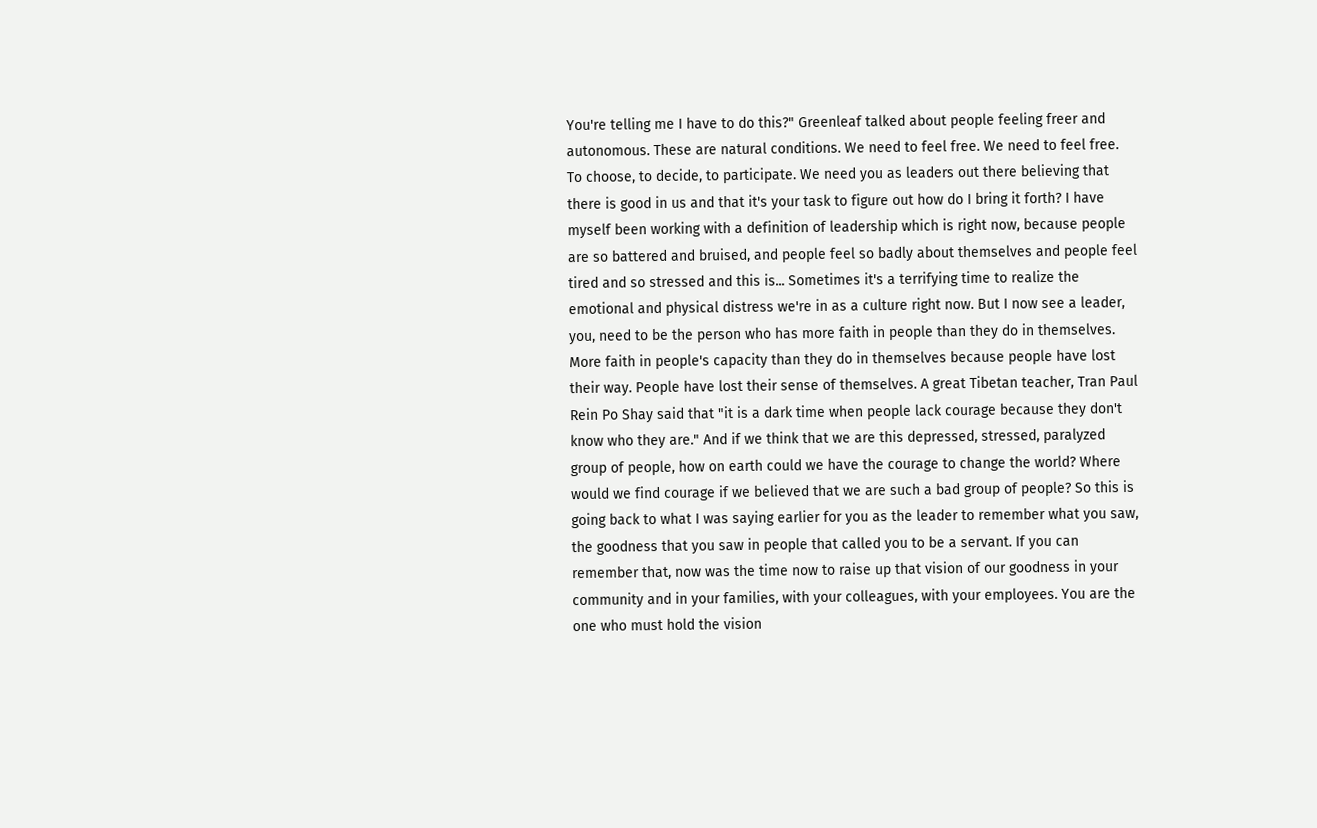You're telling me I have to do this?" Greenleaf talked about people feeling freer and autonomous. These are natural conditions. We need to feel free. We need to feel free. To choose, to decide, to participate. We need you as leaders out there believing that there is good in us and that it's your task to figure out how do I bring it forth? I have myself been working with a definition of leadership which is right now, because people are so battered and bruised, and people feel so badly about themselves and people feel tired and so stressed and this is... Sometimes it's a terrifying time to realize the emotional and physical distress we're in as a culture right now. But I now see a leader, you, need to be the person who has more faith in people than they do in themselves. More faith in people's capacity than they do in themselves because people have lost their way. People have lost their sense of themselves. A great Tibetan teacher, Tran Paul Rein Po Shay said that "it is a dark time when people lack courage because they don't know who they are." And if we think that we are this depressed, stressed, paralyzed group of people, how on earth could we have the courage to change the world? Where would we find courage if we believed that we are such a bad group of people? So this is going back to what I was saying earlier for you as the leader to remember what you saw, the goodness that you saw in people that called you to be a servant. If you can remember that, now was the time now to raise up that vision of our goodness in your community and in your families, with your colleagues, with your employees. You are the one who must hold the vision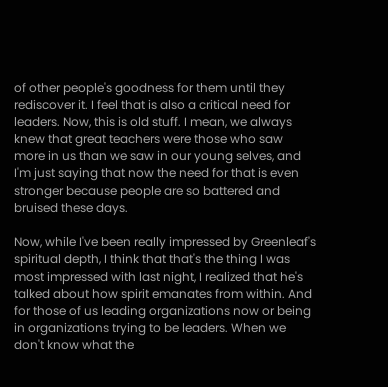of other people's goodness for them until they rediscover it. I feel that is also a critical need for leaders. Now, this is old stuff. I mean, we always knew that great teachers were those who saw more in us than we saw in our young selves, and I'm just saying that now the need for that is even stronger because people are so battered and bruised these days.

Now, while I've been really impressed by Greenleaf's spiritual depth, I think that that's the thing I was most impressed with last night, I realized that he's talked about how spirit emanates from within. And for those of us leading organizations now or being in organizations trying to be leaders. When we don't know what the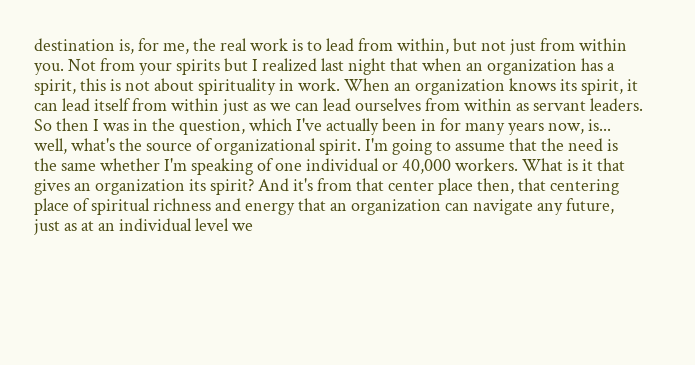destination is, for me, the real work is to lead from within, but not just from within you. Not from your spirits but I realized last night that when an organization has a spirit, this is not about spirituality in work. When an organization knows its spirit, it can lead itself from within just as we can lead ourselves from within as servant leaders. So then I was in the question, which I've actually been in for many years now, is... well, what's the source of organizational spirit. I'm going to assume that the need is the same whether I'm speaking of one individual or 40,000 workers. What is it that gives an organization its spirit? And it's from that center place then, that centering place of spiritual richness and energy that an organization can navigate any future, just as at an individual level we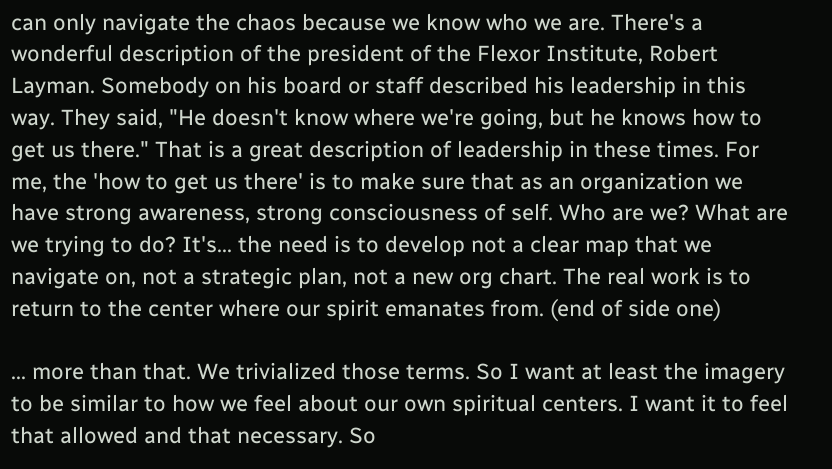can only navigate the chaos because we know who we are. There's a wonderful description of the president of the Flexor Institute, Robert Layman. Somebody on his board or staff described his leadership in this way. They said, "He doesn't know where we're going, but he knows how to get us there." That is a great description of leadership in these times. For me, the 'how to get us there' is to make sure that as an organization we have strong awareness, strong consciousness of self. Who are we? What are we trying to do? It's... the need is to develop not a clear map that we navigate on, not a strategic plan, not a new org chart. The real work is to return to the center where our spirit emanates from. (end of side one)

... more than that. We trivialized those terms. So I want at least the imagery to be similar to how we feel about our own spiritual centers. I want it to feel that allowed and that necessary. So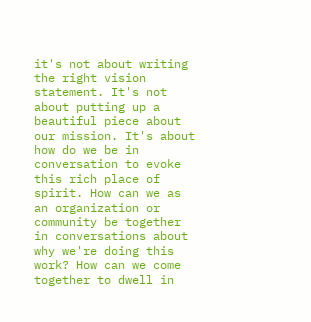it's not about writing the right vision statement. It's not about putting up a beautiful piece about our mission. It's about how do we be in conversation to evoke this rich place of spirit. How can we as an organization or community be together in conversations about why we're doing this work? How can we come together to dwell in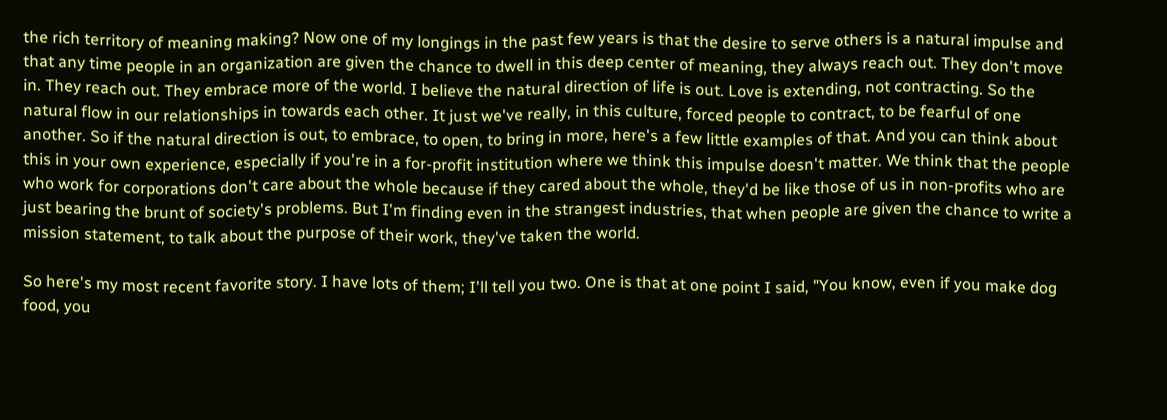the rich territory of meaning making? Now one of my longings in the past few years is that the desire to serve others is a natural impulse and that any time people in an organization are given the chance to dwell in this deep center of meaning, they always reach out. They don't move in. They reach out. They embrace more of the world. I believe the natural direction of life is out. Love is extending, not contracting. So the natural flow in our relationships in towards each other. It just we've really, in this culture, forced people to contract, to be fearful of one another. So if the natural direction is out, to embrace, to open, to bring in more, here's a few little examples of that. And you can think about this in your own experience, especially if you're in a for-profit institution where we think this impulse doesn't matter. We think that the people who work for corporations don't care about the whole because if they cared about the whole, they'd be like those of us in non-profits who are just bearing the brunt of society's problems. But I'm finding even in the strangest industries, that when people are given the chance to write a mission statement, to talk about the purpose of their work, they've taken the world.

So here's my most recent favorite story. I have lots of them; I'll tell you two. One is that at one point I said, "You know, even if you make dog food, you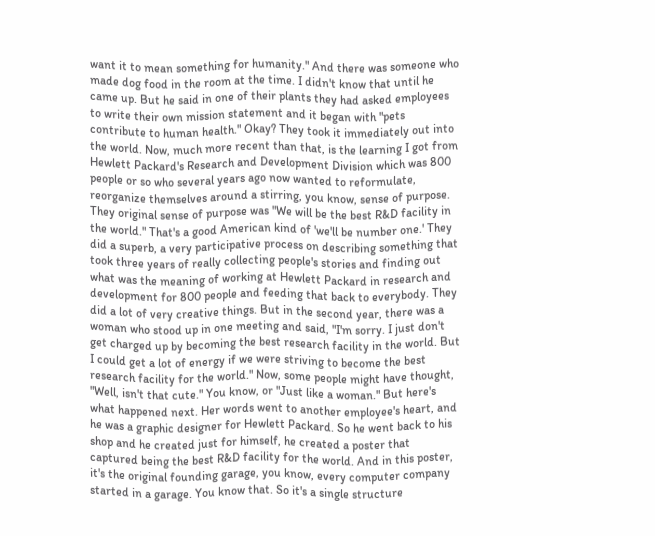want it to mean something for humanity." And there was someone who made dog food in the room at the time. I didn't know that until he came up. But he said in one of their plants they had asked employees to write their own mission statement and it began with "pets contribute to human health." Okay? They took it immediately out into the world. Now, much more recent than that, is the learning I got from Hewlett Packard's Research and Development Division which was 800 people or so who several years ago now wanted to reformulate, reorganize themselves around a stirring, you know, sense of purpose. They original sense of purpose was "We will be the best R&D facility in the world." That's a good American kind of 'we'll be number one.' They did a superb, a very participative process on describing something that took three years of really collecting people's stories and finding out what was the meaning of working at Hewlett Packard in research and development for 800 people and feeding that back to everybody. They did a lot of very creative things. But in the second year, there was a woman who stood up in one meeting and said, "I'm sorry. I just don't get charged up by becoming the best research facility in the world. But I could get a lot of energy if we were striving to become the best research facility for the world." Now, some people might have thought, "Well, isn't that cute." You know, or "Just like a woman." But here's what happened next. Her words went to another employee's heart, and he was a graphic designer for Hewlett Packard. So he went back to his shop and he created just for himself, he created a poster that captured being the best R&D facility for the world. And in this poster, it's the original founding garage, you know, every computer company started in a garage. You know that. So it's a single structure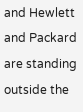and Hewlett and Packard are standing outside the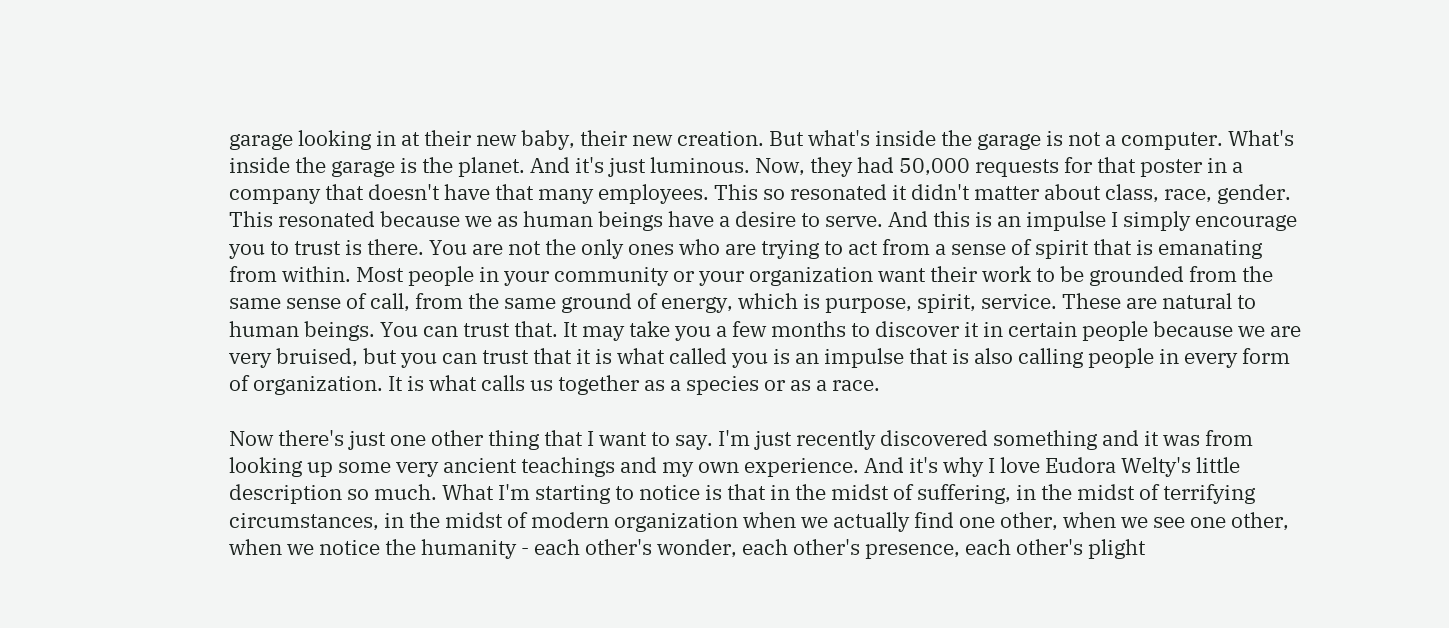garage looking in at their new baby, their new creation. But what's inside the garage is not a computer. What's inside the garage is the planet. And it's just luminous. Now, they had 50,000 requests for that poster in a company that doesn't have that many employees. This so resonated it didn't matter about class, race, gender. This resonated because we as human beings have a desire to serve. And this is an impulse I simply encourage you to trust is there. You are not the only ones who are trying to act from a sense of spirit that is emanating from within. Most people in your community or your organization want their work to be grounded from the same sense of call, from the same ground of energy, which is purpose, spirit, service. These are natural to human beings. You can trust that. It may take you a few months to discover it in certain people because we are very bruised, but you can trust that it is what called you is an impulse that is also calling people in every form of organization. It is what calls us together as a species or as a race.

Now there's just one other thing that I want to say. I'm just recently discovered something and it was from looking up some very ancient teachings and my own experience. And it's why I love Eudora Welty's little description so much. What I'm starting to notice is that in the midst of suffering, in the midst of terrifying circumstances, in the midst of modern organization when we actually find one other, when we see one other, when we notice the humanity - each other's wonder, each other's presence, each other's plight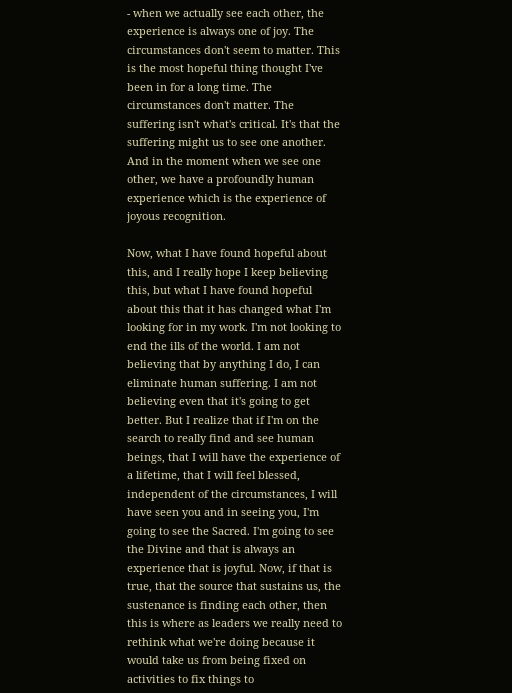- when we actually see each other, the experience is always one of joy. The circumstances don't seem to matter. This is the most hopeful thing thought I've been in for a long time. The circumstances don't matter. The suffering isn't what's critical. It's that the suffering might us to see one another. And in the moment when we see one other, we have a profoundly human experience which is the experience of joyous recognition.

Now, what I have found hopeful about this, and I really hope I keep believing this, but what I have found hopeful about this that it has changed what I'm looking for in my work. I'm not looking to end the ills of the world. I am not believing that by anything I do, I can eliminate human suffering. I am not believing even that it's going to get better. But I realize that if I'm on the search to really find and see human beings, that I will have the experience of a lifetime, that I will feel blessed, independent of the circumstances, I will have seen you and in seeing you, I'm going to see the Sacred. I'm going to see the Divine and that is always an experience that is joyful. Now, if that is true, that the source that sustains us, the sustenance is finding each other, then this is where as leaders we really need to rethink what we're doing because it would take us from being fixed on activities to fix things to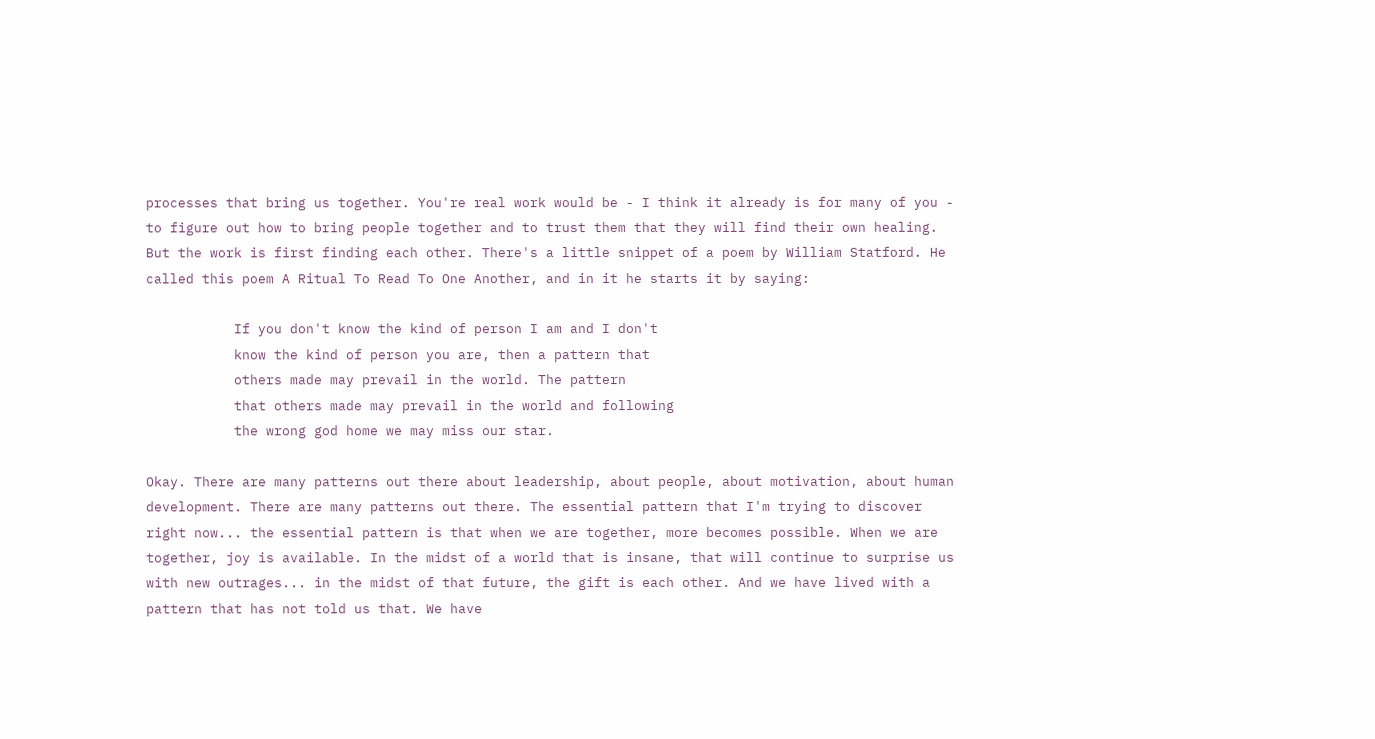processes that bring us together. You're real work would be - I think it already is for many of you - to figure out how to bring people together and to trust them that they will find their own healing. But the work is first finding each other. There's a little snippet of a poem by William Statford. He called this poem A Ritual To Read To One Another, and in it he starts it by saying:

           If you don't know the kind of person I am and I don't
           know the kind of person you are, then a pattern that
           others made may prevail in the world. The pattern
           that others made may prevail in the world and following
           the wrong god home we may miss our star.

Okay. There are many patterns out there about leadership, about people, about motivation, about human development. There are many patterns out there. The essential pattern that I'm trying to discover right now... the essential pattern is that when we are together, more becomes possible. When we are together, joy is available. In the midst of a world that is insane, that will continue to surprise us with new outrages... in the midst of that future, the gift is each other. And we have lived with a pattern that has not told us that. We have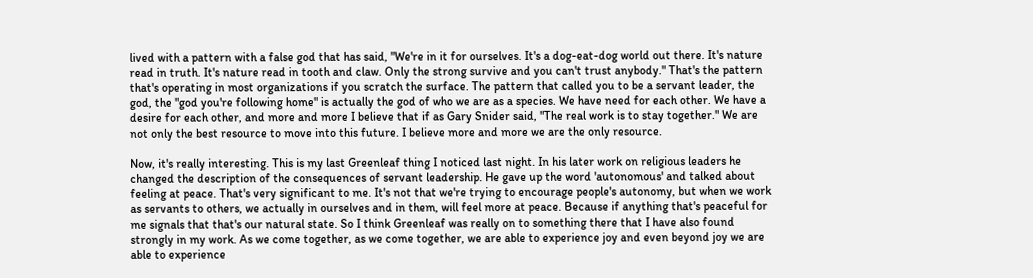lived with a pattern with a false god that has said, "We're in it for ourselves. It's a dog-eat-dog world out there. It's nature read in truth. It's nature read in tooth and claw. Only the strong survive and you can't trust anybody." That's the pattern that's operating in most organizations if you scratch the surface. The pattern that called you to be a servant leader, the god, the "god you're following home" is actually the god of who we are as a species. We have need for each other. We have a desire for each other, and more and more I believe that if as Gary Snider said, "The real work is to stay together." We are not only the best resource to move into this future. I believe more and more we are the only resource.

Now, it's really interesting. This is my last Greenleaf thing I noticed last night. In his later work on religious leaders he changed the description of the consequences of servant leadership. He gave up the word 'autonomous' and talked about feeling at peace. That's very significant to me. It's not that we're trying to encourage people's autonomy, but when we work as servants to others, we actually in ourselves and in them, will feel more at peace. Because if anything that's peaceful for me signals that that's our natural state. So I think Greenleaf was really on to something there that I have also found strongly in my work. As we come together, as we come together, we are able to experience joy and even beyond joy we are able to experience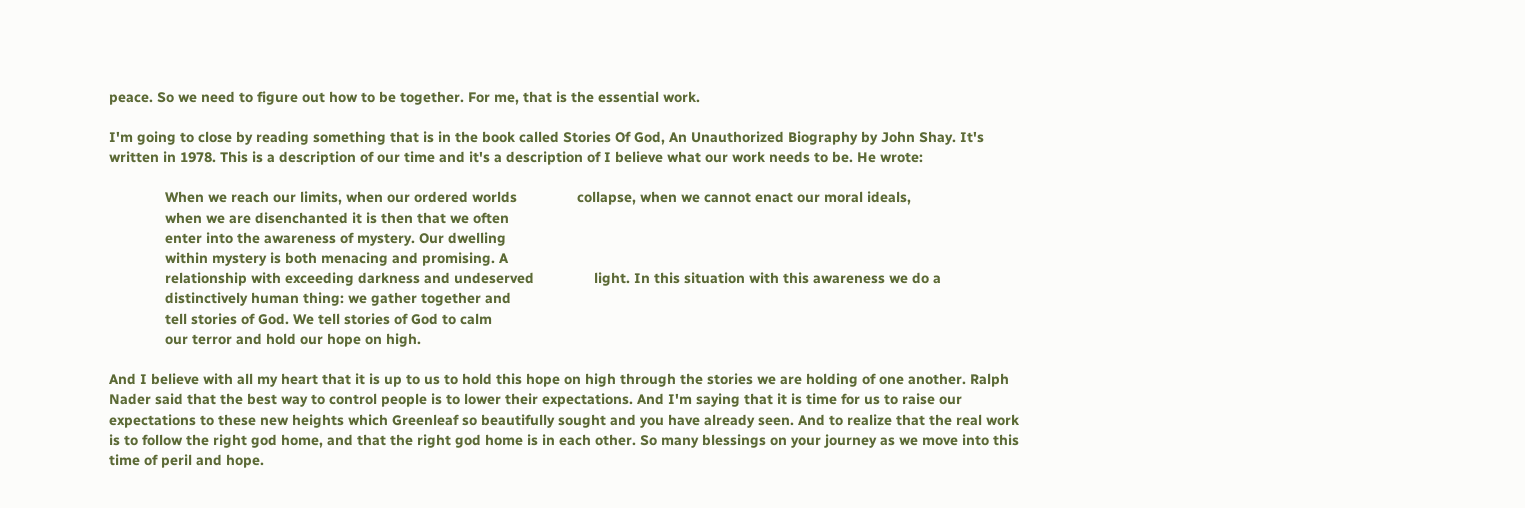peace. So we need to figure out how to be together. For me, that is the essential work.

I'm going to close by reading something that is in the book called Stories Of God, An Unauthorized Biography by John Shay. It's written in 1978. This is a description of our time and it's a description of I believe what our work needs to be. He wrote:

              When we reach our limits, when our ordered worlds               collapse, when we cannot enact our moral ideals,
              when we are disenchanted it is then that we often
              enter into the awareness of mystery. Our dwelling
              within mystery is both menacing and promising. A
              relationship with exceeding darkness and undeserved               light. In this situation with this awareness we do a
              distinctively human thing: we gather together and
              tell stories of God. We tell stories of God to calm
              our terror and hold our hope on high.

And I believe with all my heart that it is up to us to hold this hope on high through the stories we are holding of one another. Ralph Nader said that the best way to control people is to lower their expectations. And I'm saying that it is time for us to raise our expectations to these new heights which Greenleaf so beautifully sought and you have already seen. And to realize that the real work is to follow the right god home, and that the right god home is in each other. So many blessings on your journey as we move into this time of peril and hope.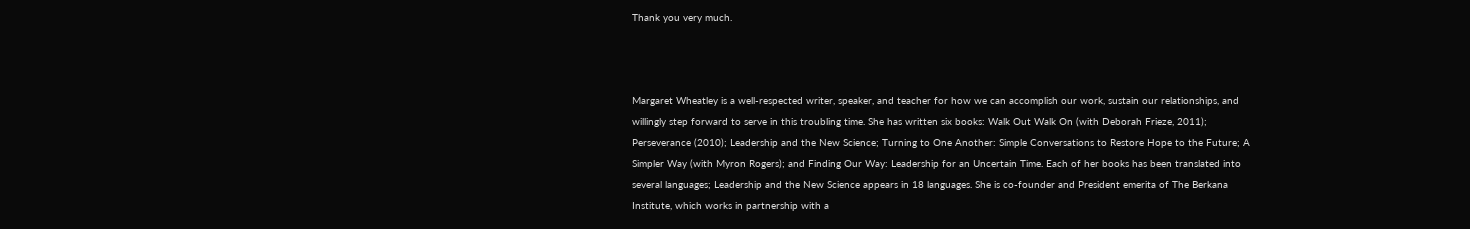Thank you very much.



Margaret Wheatley is a well-respected writer, speaker, and teacher for how we can accomplish our work, sustain our relationships, and willingly step forward to serve in this troubling time. She has written six books: Walk Out Walk On (with Deborah Frieze, 2011); Perseverance (2010); Leadership and the New Science; Turning to One Another: Simple Conversations to Restore Hope to the Future; A Simpler Way (with Myron Rogers); and Finding Our Way: Leadership for an Uncertain Time. Each of her books has been translated into several languages; Leadership and the New Science appears in 18 languages. She is co-founder and President emerita of The Berkana Institute, which works in partnership with a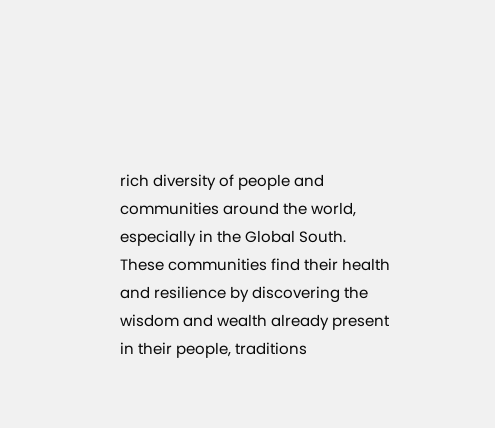rich diversity of people and communities around the world, especially in the Global South. These communities find their health and resilience by discovering the wisdom and wealth already present in their people, traditions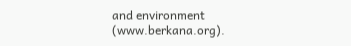and environment (www.berkana.org).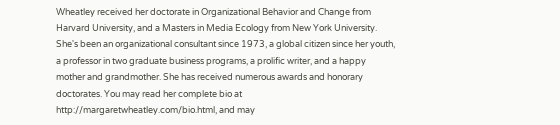Wheatley received her doctorate in Organizational Behavior and Change from Harvard University, and a Masters in Media Ecology from New York University. She's been an organizational consultant since 1973, a global citizen since her youth, a professor in two graduate business programs, a prolific writer, and a happy mother and grandmother. She has received numerous awards and honorary doctorates. You may read her complete bio at http://margaretwheatley.com/bio.html, and may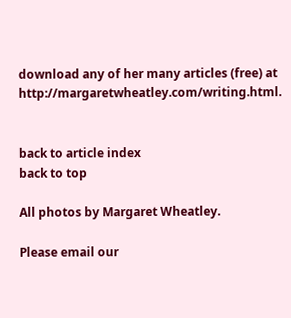download any of her many articles (free) at http://margaretwheatley.com/writing.html.


back to article index
back to top

All photos by Margaret Wheatley.

Please email our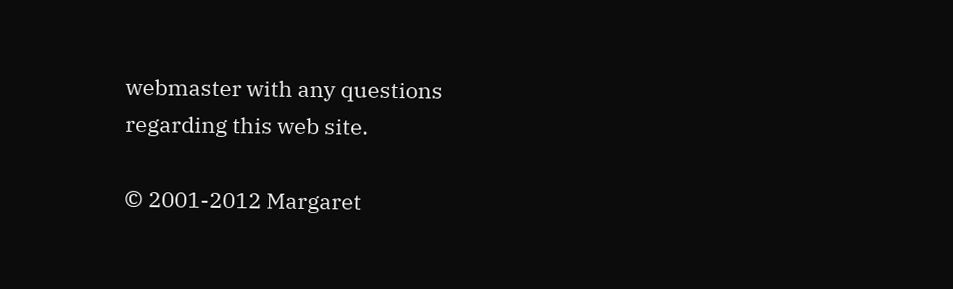webmaster with any questions regarding this web site.

© 2001-2012 Margaret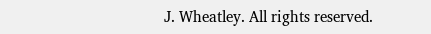J. Wheatley. All rights reserved.